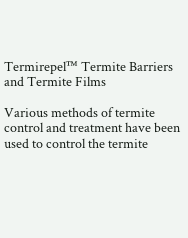Termirepel™ Termite Barriers and Termite Films

Various methods of termite control and treatment have been used to control the termite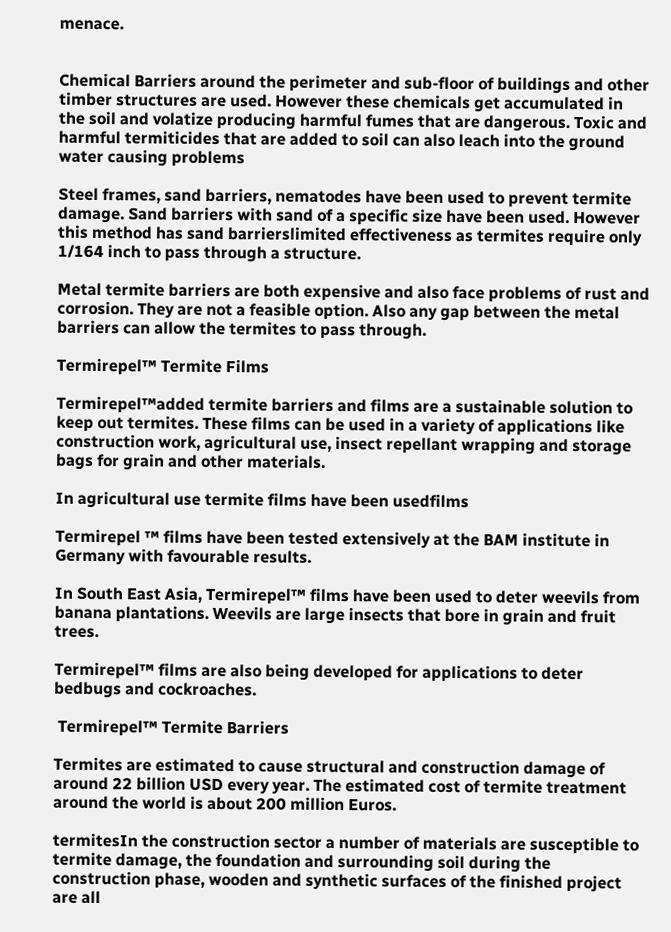menace.


Chemical Barriers around the perimeter and sub-floor of buildings and other timber structures are used. However these chemicals get accumulated in the soil and volatize producing harmful fumes that are dangerous. Toxic and harmful termiticides that are added to soil can also leach into the ground water causing problems

Steel frames, sand barriers, nematodes have been used to prevent termite damage. Sand barriers with sand of a specific size have been used. However this method has sand barrierslimited effectiveness as termites require only 1/164 inch to pass through a structure.

Metal termite barriers are both expensive and also face problems of rust and corrosion. They are not a feasible option. Also any gap between the metal barriers can allow the termites to pass through.

Termirepel™ Termite Films

Termirepel™added termite barriers and films are a sustainable solution to keep out termites. These films can be used in a variety of applications like construction work, agricultural use, insect repellant wrapping and storage bags for grain and other materials.

In agricultural use termite films have been usedfilms

Termirepel ™ films have been tested extensively at the BAM institute in Germany with favourable results.

In South East Asia, Termirepel™ films have been used to deter weevils from banana plantations. Weevils are large insects that bore in grain and fruit trees.

Termirepel™ films are also being developed for applications to deter bedbugs and cockroaches.

 Termirepel™ Termite Barriers

Termites are estimated to cause structural and construction damage of around 22 billion USD every year. The estimated cost of termite treatment around the world is about 200 million Euros.

termitesIn the construction sector a number of materials are susceptible to termite damage, the foundation and surrounding soil during the construction phase, wooden and synthetic surfaces of the finished project are all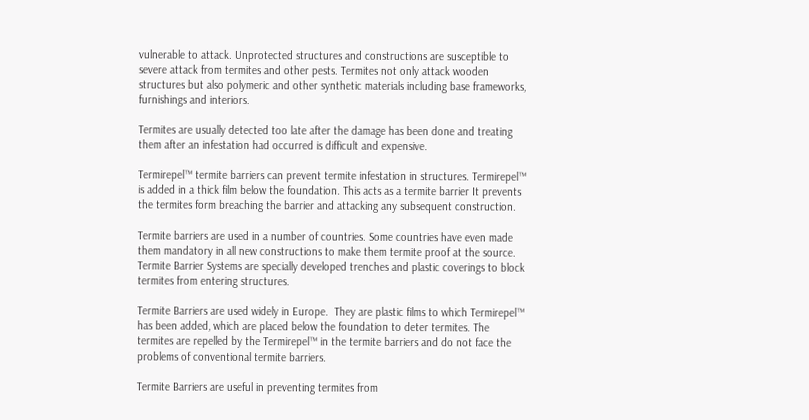vulnerable to attack. Unprotected structures and constructions are susceptible to severe attack from termites and other pests. Termites not only attack wooden structures but also polymeric and other synthetic materials including base frameworks, furnishings and interiors.

Termites are usually detected too late after the damage has been done and treating them after an infestation had occurred is difficult and expensive.

Termirepel™ termite barriers can prevent termite infestation in structures. Termirepel™ is added in a thick film below the foundation. This acts as a termite barrier It prevents the termites form breaching the barrier and attacking any subsequent construction.

Termite barriers are used in a number of countries. Some countries have even made them mandatory in all new constructions to make them termite proof at the source. Termite Barrier Systems are specially developed trenches and plastic coverings to block termites from entering structures.

Termite Barriers are used widely in Europe.  They are plastic films to which Termirepel™ has been added, which are placed below the foundation to deter termites. The termites are repelled by the Termirepel™ in the termite barriers and do not face the problems of conventional termite barriers.

Termite Barriers are useful in preventing termites from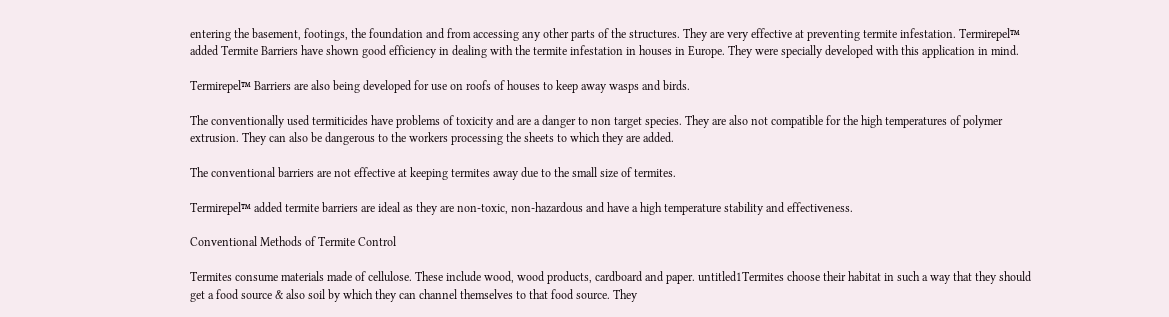entering the basement, footings, the foundation and from accessing any other parts of the structures. They are very effective at preventing termite infestation. Termirepel™ added Termite Barriers have shown good efficiency in dealing with the termite infestation in houses in Europe. They were specially developed with this application in mind.

Termirepel™ Barriers are also being developed for use on roofs of houses to keep away wasps and birds.

The conventionally used termiticides have problems of toxicity and are a danger to non target species. They are also not compatible for the high temperatures of polymer extrusion. They can also be dangerous to the workers processing the sheets to which they are added.

The conventional barriers are not effective at keeping termites away due to the small size of termites.

Termirepel™ added termite barriers are ideal as they are non-toxic, non-hazardous and have a high temperature stability and effectiveness.

Conventional Methods of Termite Control

Termites consume materials made of cellulose. These include wood, wood products, cardboard and paper. untitled1Termites choose their habitat in such a way that they should get a food source & also soil by which they can channel themselves to that food source. They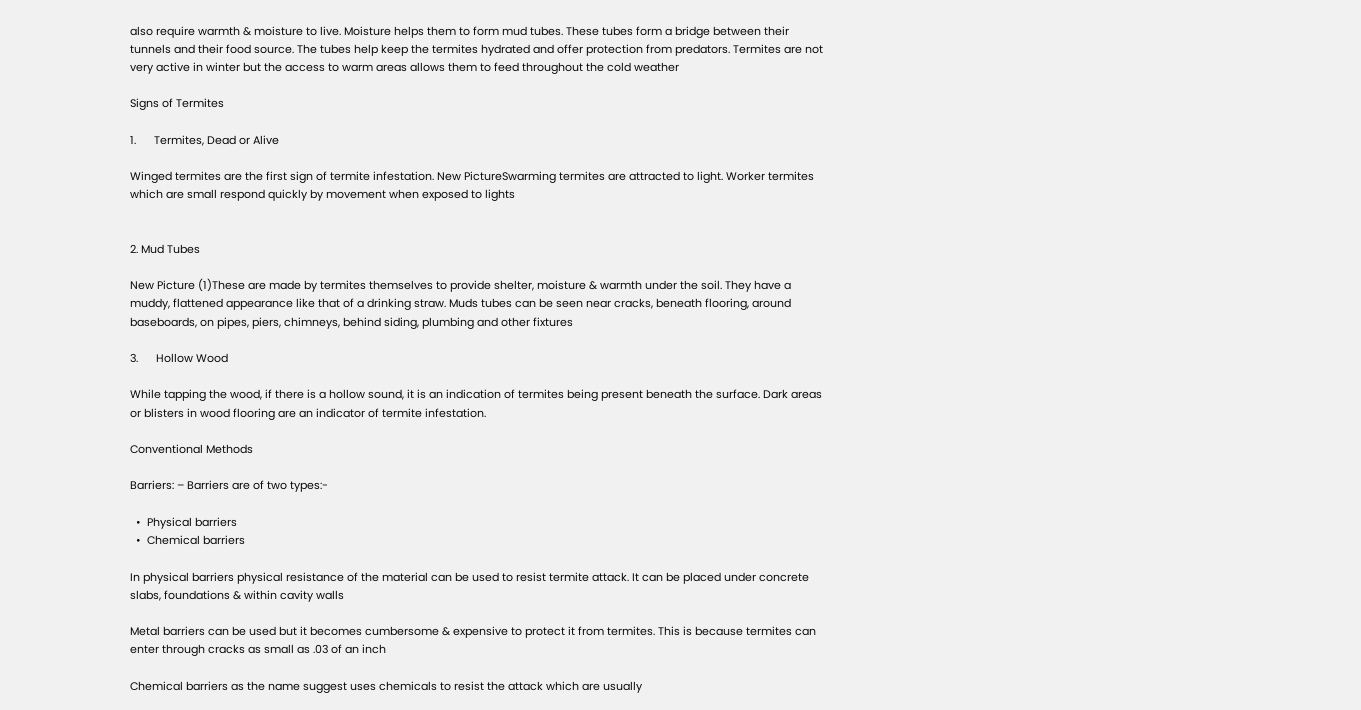also require warmth & moisture to live. Moisture helps them to form mud tubes. These tubes form a bridge between their tunnels and their food source. The tubes help keep the termites hydrated and offer protection from predators. Termites are not very active in winter but the access to warm areas allows them to feed throughout the cold weather

Signs of Termites

1.      Termites, Dead or Alive

Winged termites are the first sign of termite infestation. New PictureSwarming termites are attracted to light. Worker termites which are small respond quickly by movement when exposed to lights


2. Mud Tubes

New Picture (1)These are made by termites themselves to provide shelter, moisture & warmth under the soil. They have a muddy, flattened appearance like that of a drinking straw. Muds tubes can be seen near cracks, beneath flooring, around baseboards, on pipes, piers, chimneys, behind siding, plumbing and other fixtures

3.      Hollow Wood

While tapping the wood, if there is a hollow sound, it is an indication of termites being present beneath the surface. Dark areas or blisters in wood flooring are an indicator of termite infestation.

Conventional Methods

Barriers: – Barriers are of two types:-

  •  Physical barriers
  •  Chemical barriers

In physical barriers physical resistance of the material can be used to resist termite attack. It can be placed under concrete slabs, foundations & within cavity walls

Metal barriers can be used but it becomes cumbersome & expensive to protect it from termites. This is because termites can enter through cracks as small as .03 of an inch

Chemical barriers as the name suggest uses chemicals to resist the attack which are usually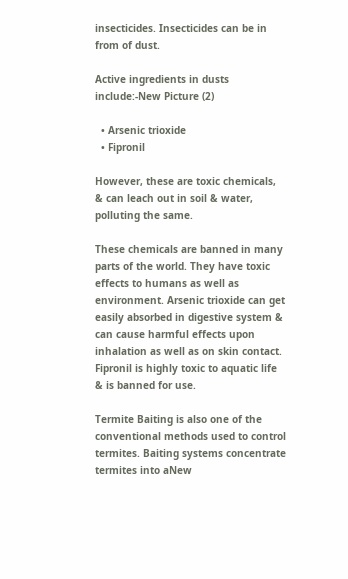insecticides. Insecticides can be in from of dust.

Active ingredients in dusts include:-New Picture (2)

  • Arsenic trioxide
  • Fipronil

However, these are toxic chemicals, & can leach out in soil & water, polluting the same.

These chemicals are banned in many parts of the world. They have toxic effects to humans as well as environment. Arsenic trioxide can get easily absorbed in digestive system & can cause harmful effects upon inhalation as well as on skin contact. Fipronil is highly toxic to aquatic life & is banned for use.

Termite Baiting is also one of the conventional methods used to control termites. Baiting systems concentrate termites into aNew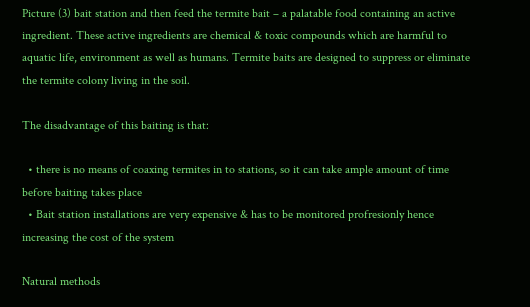Picture (3) bait station and then feed the termite bait – a palatable food containing an active ingredient. These active ingredients are chemical & toxic compounds which are harmful to aquatic life, environment as well as humans. Termite baits are designed to suppress or eliminate the termite colony living in the soil.

The disadvantage of this baiting is that:

  • there is no means of coaxing termites in to stations, so it can take ample amount of time before baiting takes place
  • Bait station installations are very expensive & has to be monitored profresionly hence increasing the cost of the system

Natural methods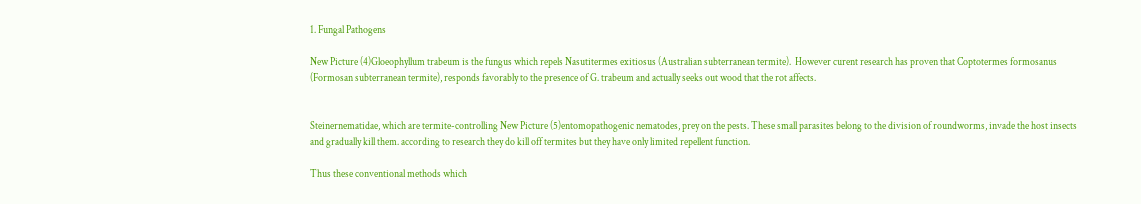1. Fungal Pathogens

New Picture (4)Gloeophyllum trabeum is the fungus which repels Nasutitermes exitiosus (Australian subterranean termite).  However curent research has proven that Coptotermes formosanus (Formosan subterranean termite), responds favorably to the presence of G. trabeum and actually seeks out wood that the rot affects.


Steinernematidae, which are termite-controlling New Picture (5)entomopathogenic nematodes, prey on the pests. These small parasites belong to the division of roundworms, invade the host insects and gradually kill them. according to research they do kill off termites but they have only limited repellent function.

Thus these conventional methods which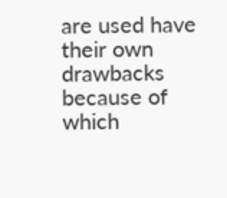are used have their own drawbacks because of which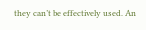they can’t be effectively used. An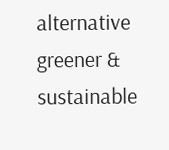alternative greener & sustainable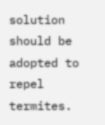solution should be adopted to repel termites.